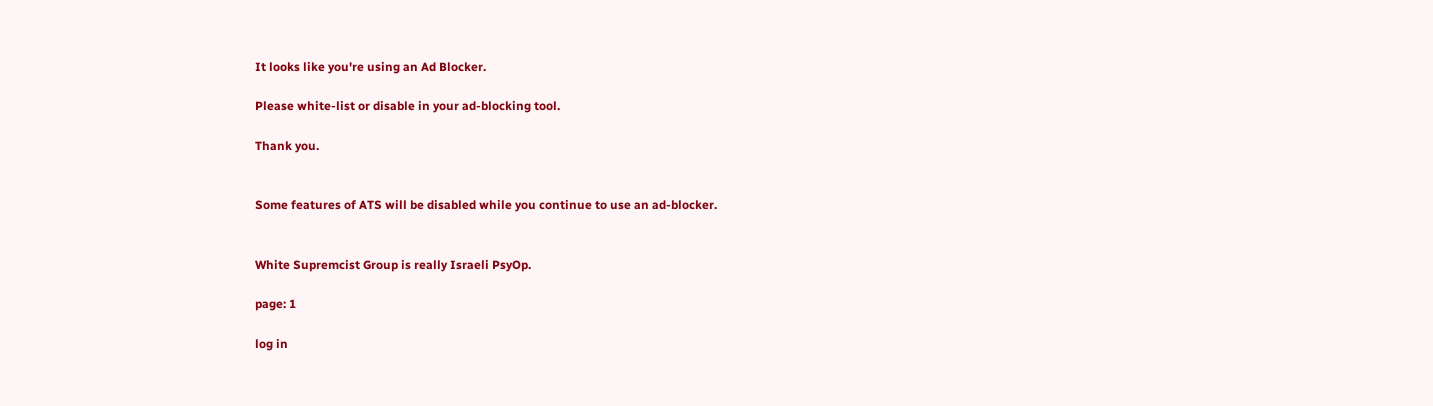It looks like you're using an Ad Blocker.

Please white-list or disable in your ad-blocking tool.

Thank you.


Some features of ATS will be disabled while you continue to use an ad-blocker.


White Supremcist Group is really Israeli PsyOp.

page: 1

log in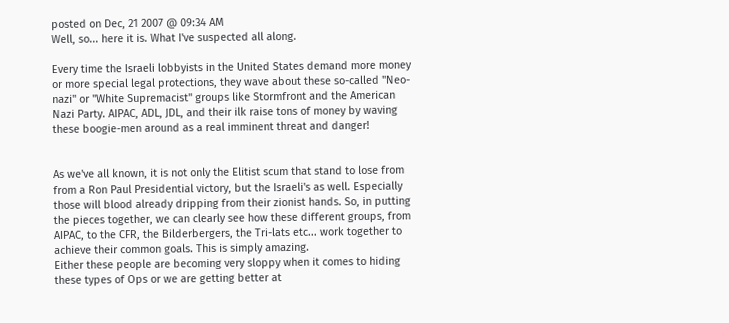posted on Dec, 21 2007 @ 09:34 AM
Well, so... here it is. What I've suspected all along.

Every time the Israeli lobbyists in the United States demand more money or more special legal protections, they wave about these so-called "Neo-nazi" or "White Supremacist" groups like Stormfront and the American Nazi Party. AIPAC, ADL, JDL, and their ilk raise tons of money by waving these boogie-men around as a real imminent threat and danger!


As we've all known, it is not only the Elitist scum that stand to lose from from a Ron Paul Presidential victory, but the Israeli's as well. Especially those will blood already dripping from their zionist hands. So, in putting the pieces together, we can clearly see how these different groups, from AIPAC, to the CFR, the Bilderbergers, the Tri-lats etc... work together to achieve their common goals. This is simply amazing.
Either these people are becoming very sloppy when it comes to hiding these types of Ops or we are getting better at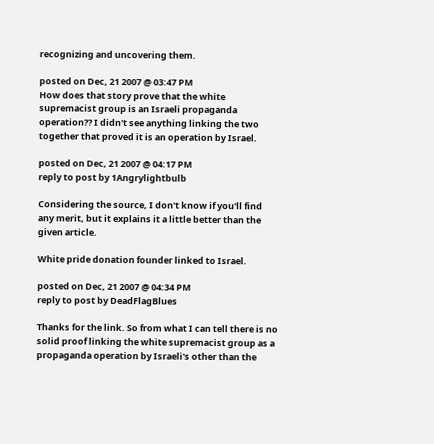recognizing and uncovering them.

posted on Dec, 21 2007 @ 03:47 PM
How does that story prove that the white supremacist group is an Israeli propaganda operation?? I didn't see anything linking the two together that proved it is an operation by Israel.

posted on Dec, 21 2007 @ 04:17 PM
reply to post by 1Angrylightbulb

Considering the source, I don't know if you'll find any merit, but it explains it a little better than the given article.

White pride donation founder linked to Israel.

posted on Dec, 21 2007 @ 04:34 PM
reply to post by DeadFlagBlues

Thanks for the link. So from what I can tell there is no solid proof linking the white supremacist group as a propaganda operation by Israeli's other than the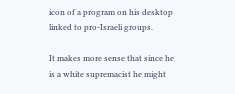icon of a program on his desktop linked to pro-Israeli groups.

It makes more sense that since he is a white supremacist he might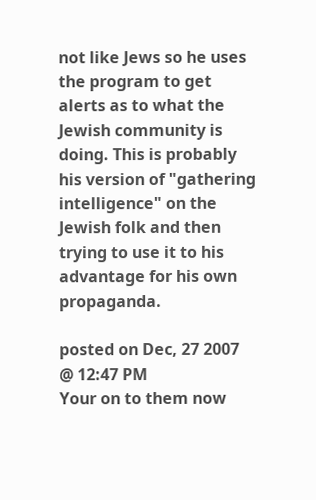not like Jews so he uses the program to get alerts as to what the Jewish community is doing. This is probably his version of "gathering intelligence" on the Jewish folk and then trying to use it to his advantage for his own propaganda.

posted on Dec, 27 2007 @ 12:47 PM
Your on to them now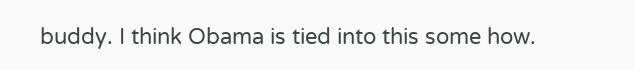buddy. I think Obama is tied into this some how.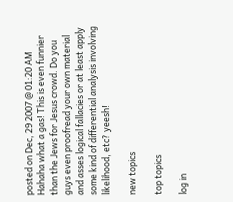posted on Dec, 29 2007 @ 01:20 AM
Hahaha what a gas! This is even funnier than the Jews for Jesus crowd. Do you guys even proofread your own material and asses logical fallacies or at least apply some kind of differential analysis involving likelihood, etc? yeesh!

new topics

top topics

log in